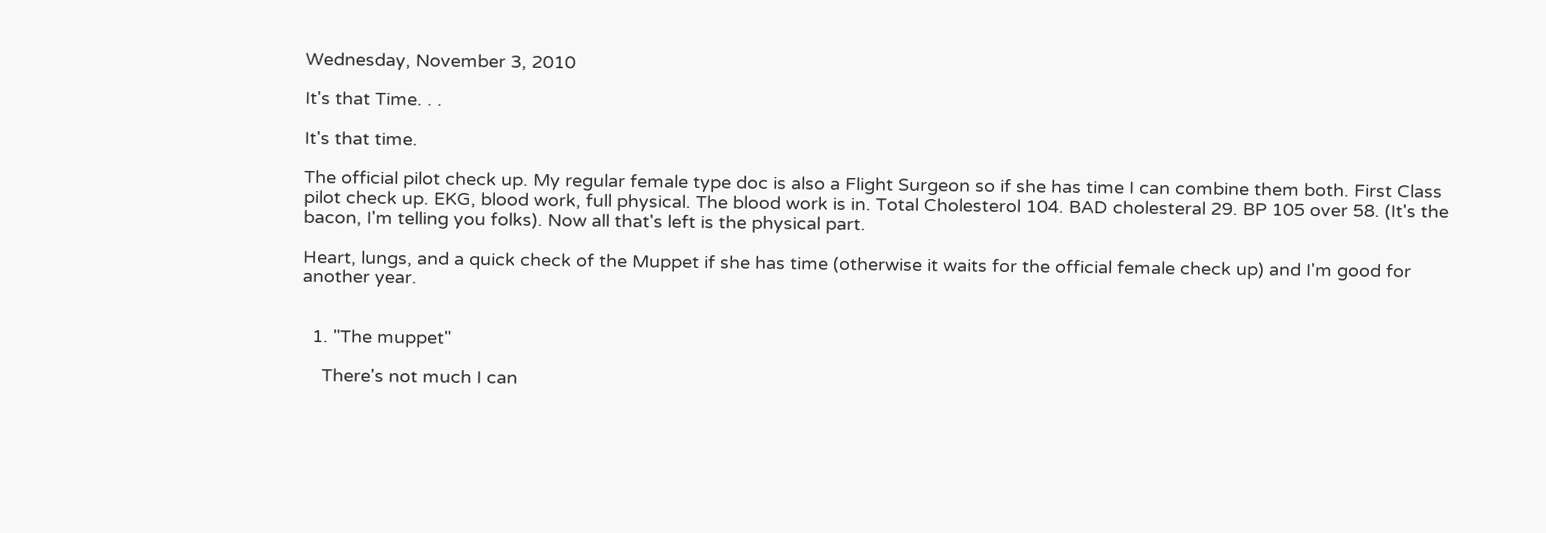Wednesday, November 3, 2010

It's that Time. . .

It's that time.

The official pilot check up. My regular female type doc is also a Flight Surgeon so if she has time I can combine them both. First Class pilot check up. EKG, blood work, full physical. The blood work is in. Total Cholesterol 104. BAD cholesteral 29. BP 105 over 58. (It's the bacon, I'm telling you folks). Now all that's left is the physical part.

Heart, lungs, and a quick check of the Muppet if she has time (otherwise it waits for the official female check up) and I'm good for another year.


  1. "The muppet"

    There's not much I can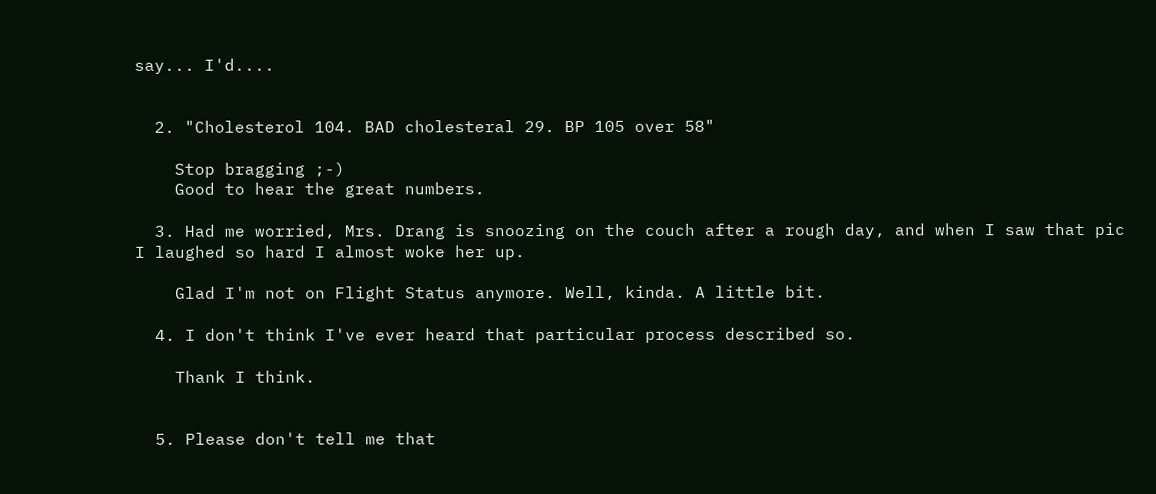say... I'd....


  2. "Cholesterol 104. BAD cholesteral 29. BP 105 over 58"

    Stop bragging ;-)
    Good to hear the great numbers.

  3. Had me worried, Mrs. Drang is snoozing on the couch after a rough day, and when I saw that pic I laughed so hard I almost woke her up.

    Glad I'm not on Flight Status anymore. Well, kinda. A little bit.

  4. I don't think I've ever heard that particular process described so.

    Thank I think.


  5. Please don't tell me that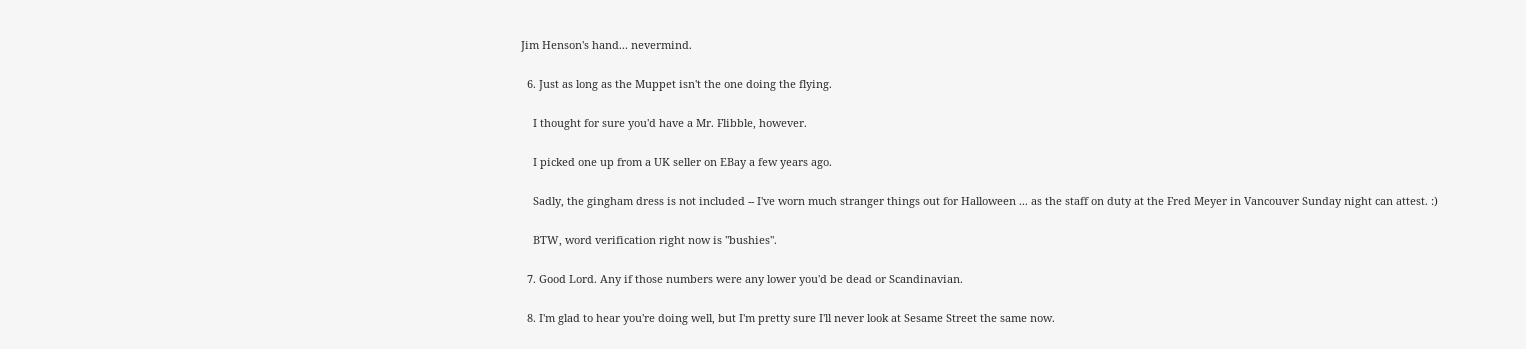Jim Henson's hand... nevermind.

  6. Just as long as the Muppet isn't the one doing the flying.

    I thought for sure you'd have a Mr. Flibble, however.

    I picked one up from a UK seller on EBay a few years ago.

    Sadly, the gingham dress is not included -- I've worn much stranger things out for Halloween ... as the staff on duty at the Fred Meyer in Vancouver Sunday night can attest. :)

    BTW, word verification right now is "bushies".

  7. Good Lord. Any if those numbers were any lower you'd be dead or Scandinavian.

  8. I'm glad to hear you're doing well, but I'm pretty sure I'll never look at Sesame Street the same now.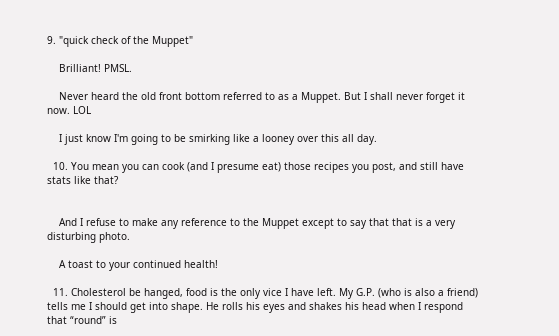9. "quick check of the Muppet"

    Brilliant! PMSL.

    Never heard the old front bottom referred to as a Muppet. But I shall never forget it now. LOL

    I just know I'm going to be smirking like a looney over this all day.

  10. You mean you can cook (and I presume eat) those recipes you post, and still have stats like that?


    And I refuse to make any reference to the Muppet except to say that that is a very disturbing photo.

    A toast to your continued health!

  11. Cholesterol be hanged, food is the only vice I have left. My G.P. (who is also a friend) tells me I should get into shape. He rolls his eyes and shakes his head when I respond that “round” is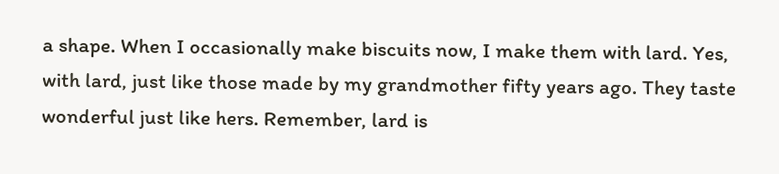a shape. When I occasionally make biscuits now, I make them with lard. Yes, with lard, just like those made by my grandmother fifty years ago. They taste wonderful just like hers. Remember, lard is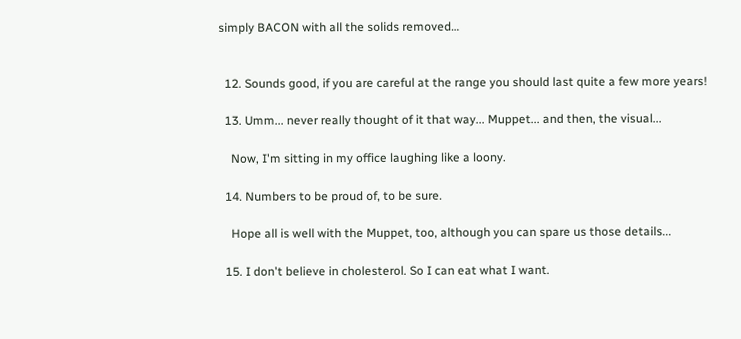simply BACON with all the solids removed…


  12. Sounds good, if you are careful at the range you should last quite a few more years!

  13. Umm... never really thought of it that way... Muppet... and then, the visual...

    Now, I'm sitting in my office laughing like a loony.

  14. Numbers to be proud of, to be sure.

    Hope all is well with the Muppet, too, although you can spare us those details...

  15. I don't believe in cholesterol. So I can eat what I want.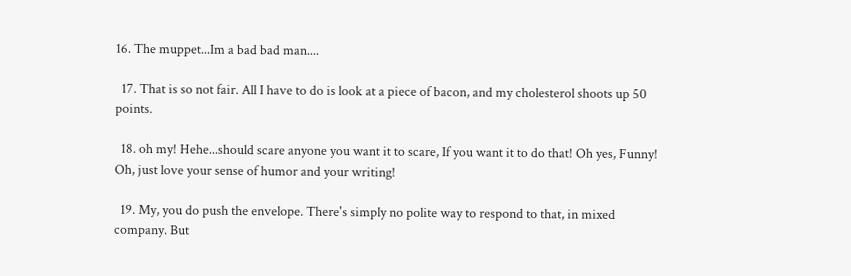16. The muppet...Im a bad bad man....

  17. That is so not fair. All I have to do is look at a piece of bacon, and my cholesterol shoots up 50 points.

  18. oh my! Hehe...should scare anyone you want it to scare, If you want it to do that! Oh yes, Funny! Oh, just love your sense of humor and your writing!

  19. My, you do push the envelope. There's simply no polite way to respond to that, in mixed company. But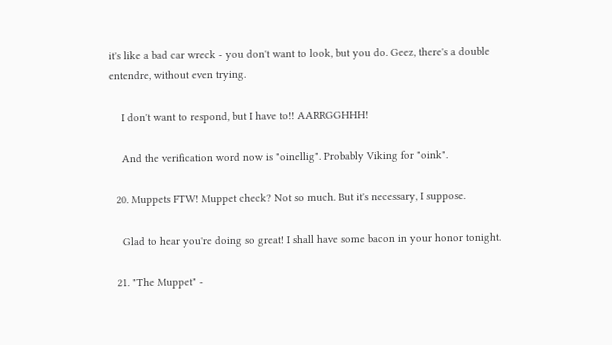it's like a bad car wreck - you don't want to look, but you do. Geez, there's a double entendre, without even trying.

    I don't want to respond, but I have to!! AARRGGHHH!

    And the verification word now is "oinellig". Probably Viking for "oink".

  20. Muppets FTW! Muppet check? Not so much. But it's necessary, I suppose.

    Glad to hear you're doing so great! I shall have some bacon in your honor tonight.

  21. "The Muppet" -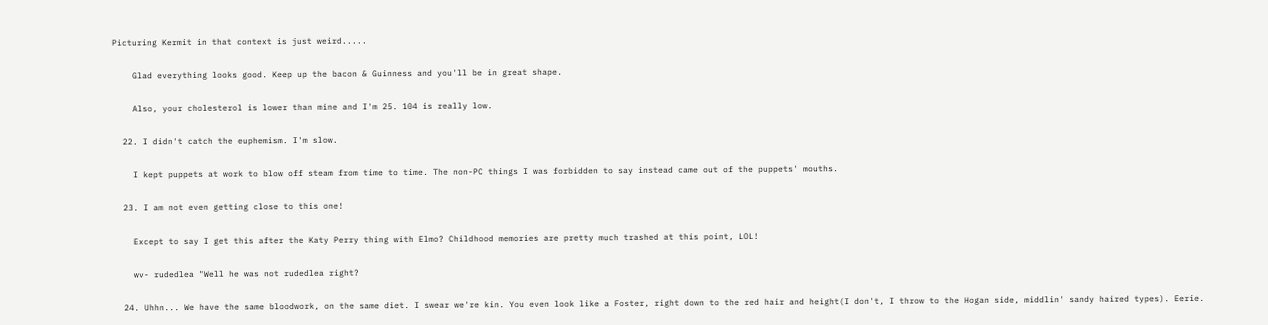Picturing Kermit in that context is just weird.....

    Glad everything looks good. Keep up the bacon & Guinness and you'll be in great shape.

    Also, your cholesterol is lower than mine and I'm 25. 104 is really low.

  22. I didn't catch the euphemism. I'm slow.

    I kept puppets at work to blow off steam from time to time. The non-PC things I was forbidden to say instead came out of the puppets' mouths.

  23. I am not even getting close to this one!

    Except to say I get this after the Katy Perry thing with Elmo? Childhood memories are pretty much trashed at this point, LOL!

    wv- rudedlea "Well he was not rudedlea right?

  24. Uhhn... We have the same bloodwork, on the same diet. I swear we're kin. You even look like a Foster, right down to the red hair and height(I don't, I throw to the Hogan side, middlin' sandy haired types). Eerie.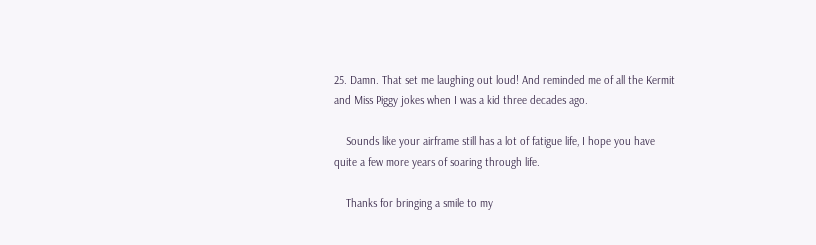25. Damn. That set me laughing out loud! And reminded me of all the Kermit and Miss Piggy jokes when I was a kid three decades ago.

    Sounds like your airframe still has a lot of fatigue life, I hope you have quite a few more years of soaring through life.

    Thanks for bringing a smile to my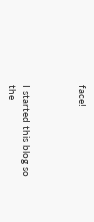face!



I started this blog so the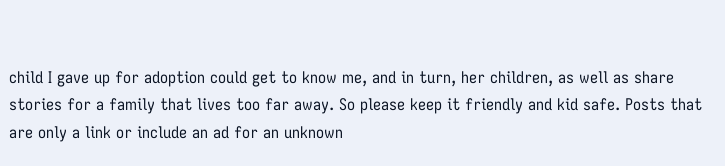child I gave up for adoption could get to know me, and in turn, her children, as well as share stories for a family that lives too far away. So please keep it friendly and kid safe. Posts that are only a link or include an ad for an unknown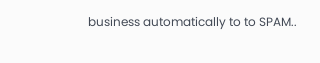business automatically to to SPAM..